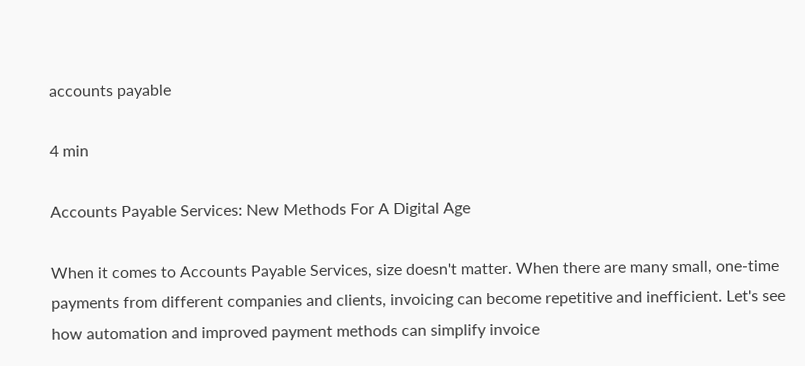accounts payable

4 min

Accounts Payable Services: New Methods For A Digital Age

When it comes to Accounts Payable Services, size doesn't matter. When there are many small, one-time payments from different companies and clients, invoicing can become repetitive and inefficient. Let's see how automation and improved payment methods can simplify invoice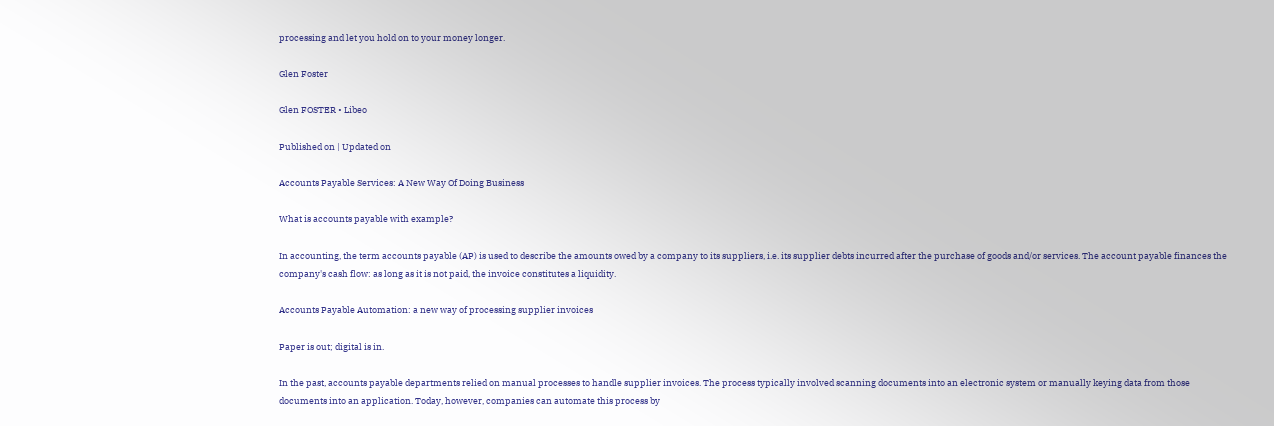processing and let you hold on to your money longer.

Glen Foster

Glen FOSTER • Libeo

Published on | Updated on

Accounts Payable Services: A New Way Of Doing Business

What is accounts payable with example?

In accounting, the term accounts payable (AP) is used to describe the amounts owed by a company to its suppliers, i.e. its supplier debts incurred after the purchase of goods and/or services. The account payable finances the company's cash flow: as long as it is not paid, the invoice constitutes a liquidity.

Accounts Payable Automation: a new way of processing supplier invoices

Paper is out; digital is in.

In the past, accounts payable departments relied on manual processes to handle supplier invoices. The process typically involved scanning documents into an electronic system or manually keying data from those documents into an application. Today, however, companies can automate this process by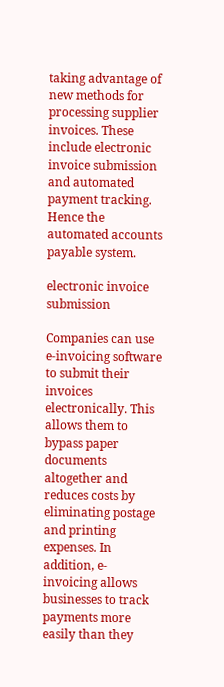taking advantage of new methods for processing supplier invoices. These include electronic invoice submission and automated payment tracking. Hence the automated accounts payable system.

electronic invoice submission

Companies can use e-invoicing software to submit their invoices electronically. This allows them to bypass paper documents altogether and reduces costs by eliminating postage and printing expenses. In addition, e-invoicing allows businesses to track payments more easily than they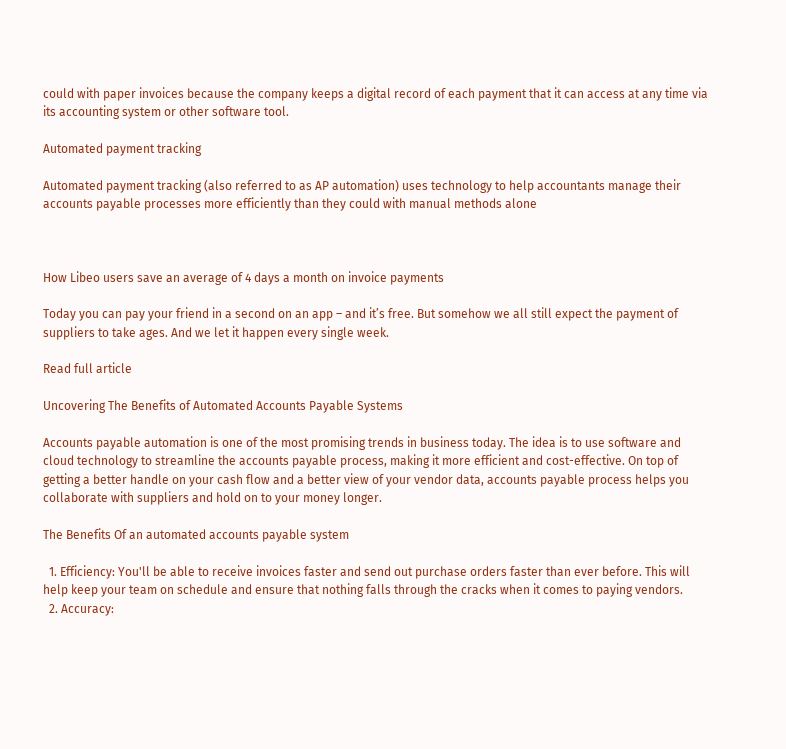could with paper invoices because the company keeps a digital record of each payment that it can access at any time via its accounting system or other software tool.

Automated payment tracking

Automated payment tracking (also referred to as AP automation) uses technology to help accountants manage their accounts payable processes more efficiently than they could with manual methods alone



How Libeo users save an average of 4 days a month on invoice payments

Today you can pay your friend in a second on an app – and it’s free. But somehow we all still expect the payment of suppliers to take ages. And we let it happen every single week.

Read full article

Uncovering The Benefits of Automated Accounts Payable Systems

Accounts payable automation is one of the most promising trends in business today. The idea is to use software and cloud technology to streamline the accounts payable process, making it more efficient and cost-effective. On top of getting a better handle on your cash flow and a better view of your vendor data, accounts payable process helps you collaborate with suppliers and hold on to your money longer.

The Benefits Of an automated accounts payable system

  1. Efficiency: You'll be able to receive invoices faster and send out purchase orders faster than ever before. This will help keep your team on schedule and ensure that nothing falls through the cracks when it comes to paying vendors.
  2. Accuracy: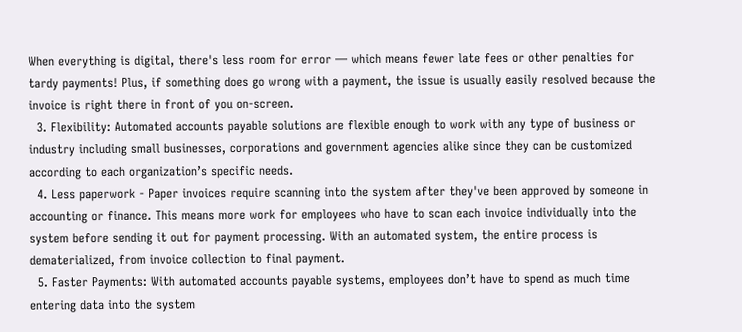When everything is digital, there's less room for error — which means fewer late fees or other penalties for tardy payments! Plus, if something does go wrong with a payment, the issue is usually easily resolved because the invoice is right there in front of you on-screen.
  3. Flexibility: Automated accounts payable solutions are flexible enough to work with any type of business or industry including small businesses, corporations and government agencies alike since they can be customized according to each organization’s specific needs.
  4. Less paperwork - Paper invoices require scanning into the system after they've been approved by someone in accounting or finance. This means more work for employees who have to scan each invoice individually into the system before sending it out for payment processing. With an automated system, the entire process is dematerialized, from invoice collection to final payment.
  5. Faster Payments: With automated accounts payable systems, employees don’t have to spend as much time entering data into the system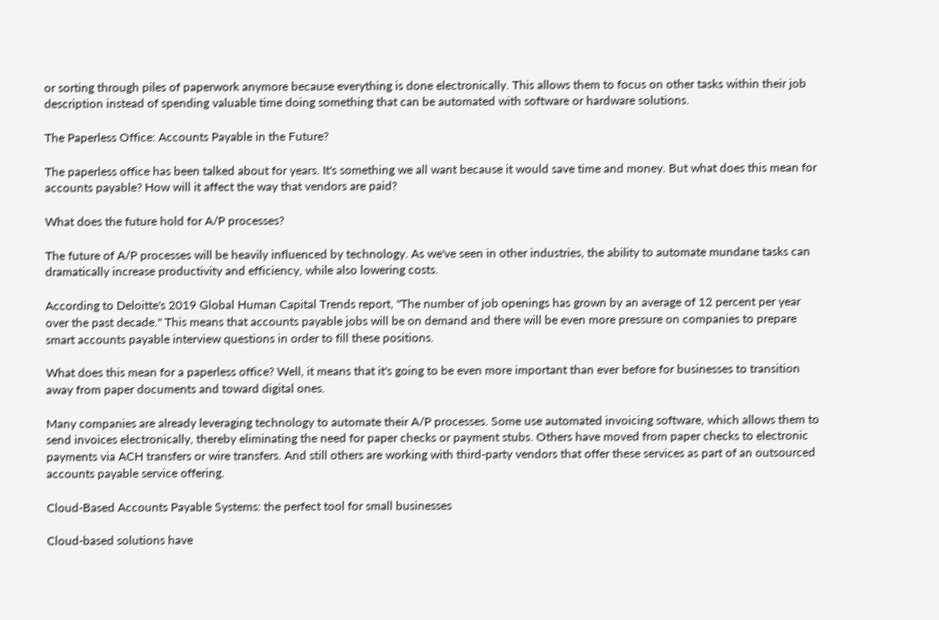or sorting through piles of paperwork anymore because everything is done electronically. This allows them to focus on other tasks within their job description instead of spending valuable time doing something that can be automated with software or hardware solutions.

The Paperless Office: Accounts Payable in the Future?

The paperless office has been talked about for years. It's something we all want because it would save time and money. But what does this mean for accounts payable? How will it affect the way that vendors are paid?

What does the future hold for A/P processes?

The future of A/P processes will be heavily influenced by technology. As we've seen in other industries, the ability to automate mundane tasks can dramatically increase productivity and efficiency, while also lowering costs.

According to Deloitte's 2019 Global Human Capital Trends report, "The number of job openings has grown by an average of 12 percent per year over the past decade." This means that accounts payable jobs will be on demand and there will be even more pressure on companies to prepare smart accounts payable interview questions in order to fill these positions.

What does this mean for a paperless office? Well, it means that it's going to be even more important than ever before for businesses to transition away from paper documents and toward digital ones.

Many companies are already leveraging technology to automate their A/P processes. Some use automated invoicing software, which allows them to send invoices electronically, thereby eliminating the need for paper checks or payment stubs. Others have moved from paper checks to electronic payments via ACH transfers or wire transfers. And still others are working with third-party vendors that offer these services as part of an outsourced accounts payable service offering.

Cloud-Based Accounts Payable Systems: the perfect tool for small businesses

Cloud-based solutions have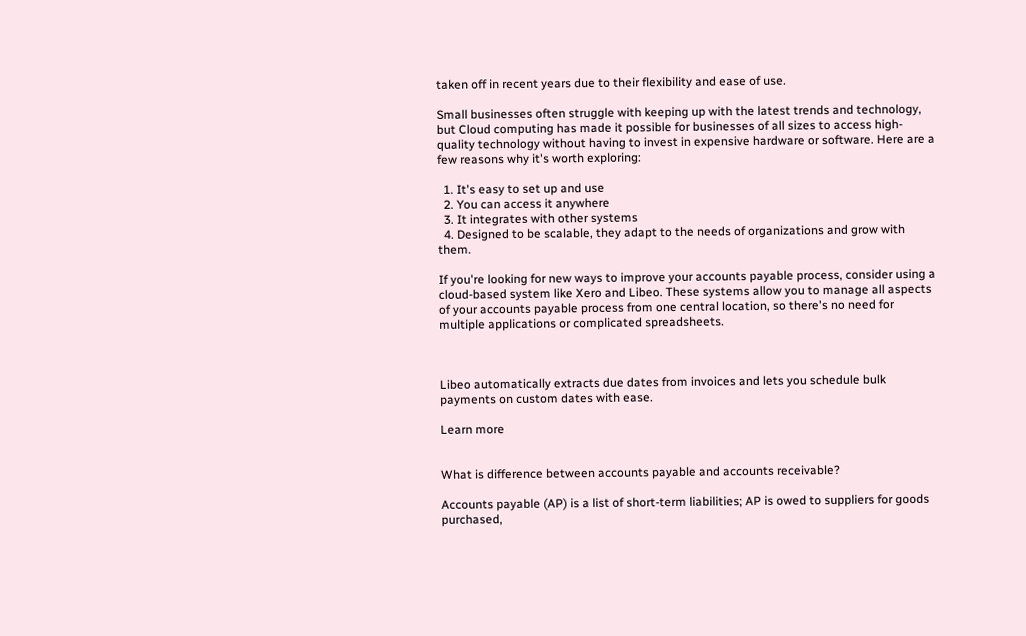taken off in recent years due to their flexibility and ease of use.

Small businesses often struggle with keeping up with the latest trends and technology, but Cloud computing has made it possible for businesses of all sizes to access high-quality technology without having to invest in expensive hardware or software. Here are a few reasons why it's worth exploring:

  1. It's easy to set up and use
  2. You can access it anywhere
  3. It integrates with other systems
  4. Designed to be scalable, they adapt to the needs of organizations and grow with them.

If you're looking for new ways to improve your accounts payable process, consider using a cloud-based system like Xero and Libeo. These systems allow you to manage all aspects of your accounts payable process from one central location, so there's no need for multiple applications or complicated spreadsheets.



Libeo automatically extracts due dates from invoices and lets you schedule bulk payments on custom dates with ease.

Learn more


What is difference between accounts payable and accounts receivable?

Accounts payable (AP) is a list of short-term liabilities; AP is owed to suppliers for goods purchased,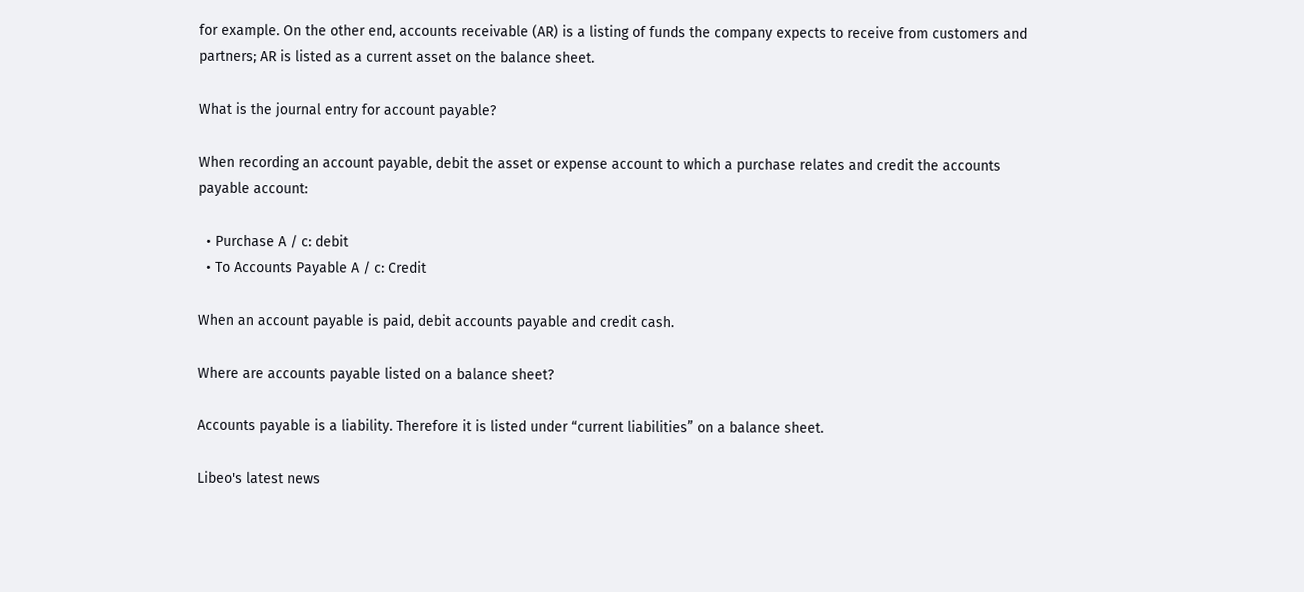for example. On the other end, accounts receivable (AR) is a listing of funds the company expects to receive from customers and partners; AR is listed as a current asset on the balance sheet.

What is the journal entry for account payable?

When recording an account payable, debit the asset or expense account to which a purchase relates and credit the accounts payable account:

  • Purchase A / c: debit
  • To Accounts Payable A / c: Credit

When an account payable is paid, debit accounts payable and credit cash.

Where are accounts payable listed on a balance sheet?

Accounts payable is a liability. Therefore it is listed under “current liabilities” on a balance sheet.

Libeo's latest news